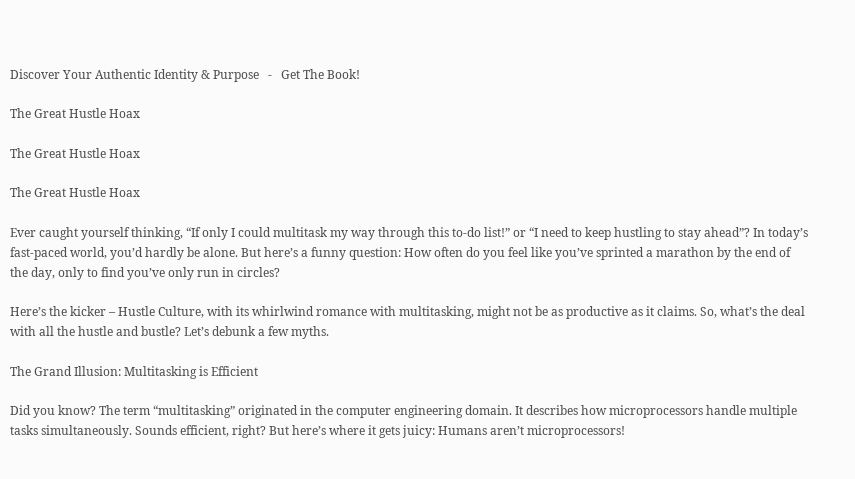Discover Your Authentic Identity & Purpose   -   Get The Book!

The Great Hustle Hoax

The Great Hustle Hoax

The Great Hustle Hoax

Ever caught yourself thinking, “If only I could multitask my way through this to-do list!” or “I need to keep hustling to stay ahead”? In today’s fast-paced world, you’d hardly be alone. But here’s a funny question: How often do you feel like you’ve sprinted a marathon by the end of the day, only to find you’ve only run in circles?

Here’s the kicker – Hustle Culture, with its whirlwind romance with multitasking, might not be as productive as it claims. So, what’s the deal with all the hustle and bustle? Let’s debunk a few myths.

The Grand Illusion: Multitasking is Efficient

Did you know? The term “multitasking” originated in the computer engineering domain. It describes how microprocessors handle multiple tasks simultaneously. Sounds efficient, right? But here’s where it gets juicy: Humans aren’t microprocessors!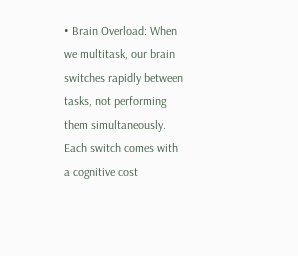• Brain Overload: When we multitask, our brain switches rapidly between tasks, not performing them simultaneously. Each switch comes with a cognitive cost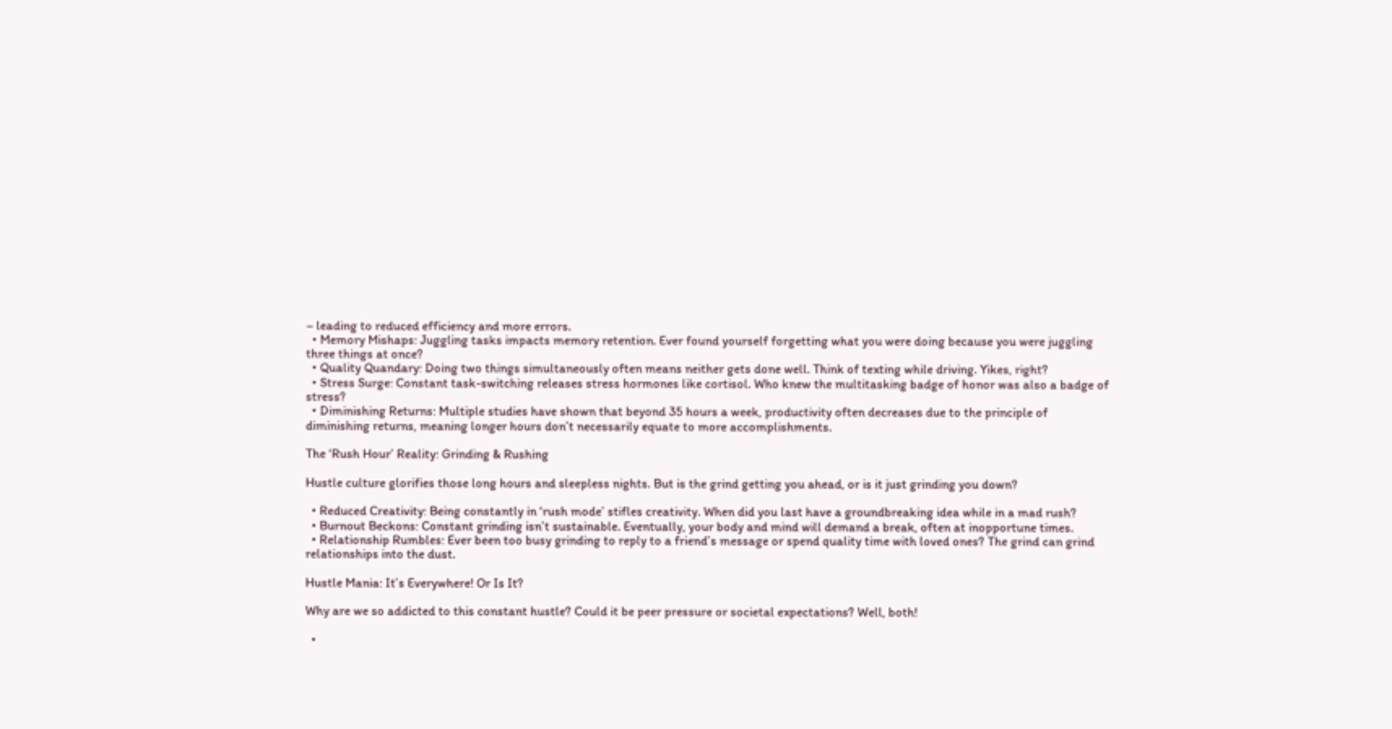– leading to reduced efficiency and more errors.
  • Memory Mishaps: Juggling tasks impacts memory retention. Ever found yourself forgetting what you were doing because you were juggling three things at once?
  • Quality Quandary: Doing two things simultaneously often means neither gets done well. Think of texting while driving. Yikes, right?
  • Stress Surge: Constant task-switching releases stress hormones like cortisol. Who knew the multitasking badge of honor was also a badge of stress?
  • Diminishing Returns: Multiple studies have shown that beyond 35 hours a week, productivity often decreases due to the principle of diminishing returns, meaning longer hours don’t necessarily equate to more accomplishments.

The ‘Rush Hour’ Reality: Grinding & Rushing

Hustle culture glorifies those long hours and sleepless nights. But is the grind getting you ahead, or is it just grinding you down?

  • Reduced Creativity: Being constantly in ‘rush mode’ stifles creativity. When did you last have a groundbreaking idea while in a mad rush?
  • Burnout Beckons: Constant grinding isn’t sustainable. Eventually, your body and mind will demand a break, often at inopportune times.
  • Relationship Rumbles: Ever been too busy grinding to reply to a friend’s message or spend quality time with loved ones? The grind can grind relationships into the dust.

Hustle Mania: It’s Everywhere! Or Is It?

Why are we so addicted to this constant hustle? Could it be peer pressure or societal expectations? Well, both!

  •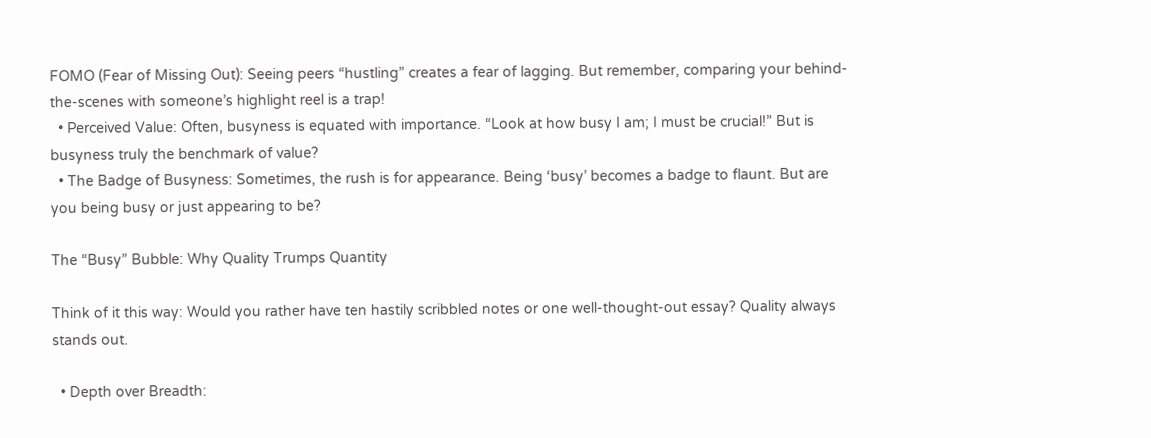FOMO (Fear of Missing Out): Seeing peers “hustling” creates a fear of lagging. But remember, comparing your behind-the-scenes with someone’s highlight reel is a trap!
  • Perceived Value: Often, busyness is equated with importance. “Look at how busy I am; I must be crucial!” But is busyness truly the benchmark of value?
  • The Badge of Busyness: Sometimes, the rush is for appearance. Being ‘busy’ becomes a badge to flaunt. But are you being busy or just appearing to be?

The “Busy” Bubble: Why Quality Trumps Quantity

Think of it this way: Would you rather have ten hastily scribbled notes or one well-thought-out essay? Quality always stands out.

  • Depth over Breadth: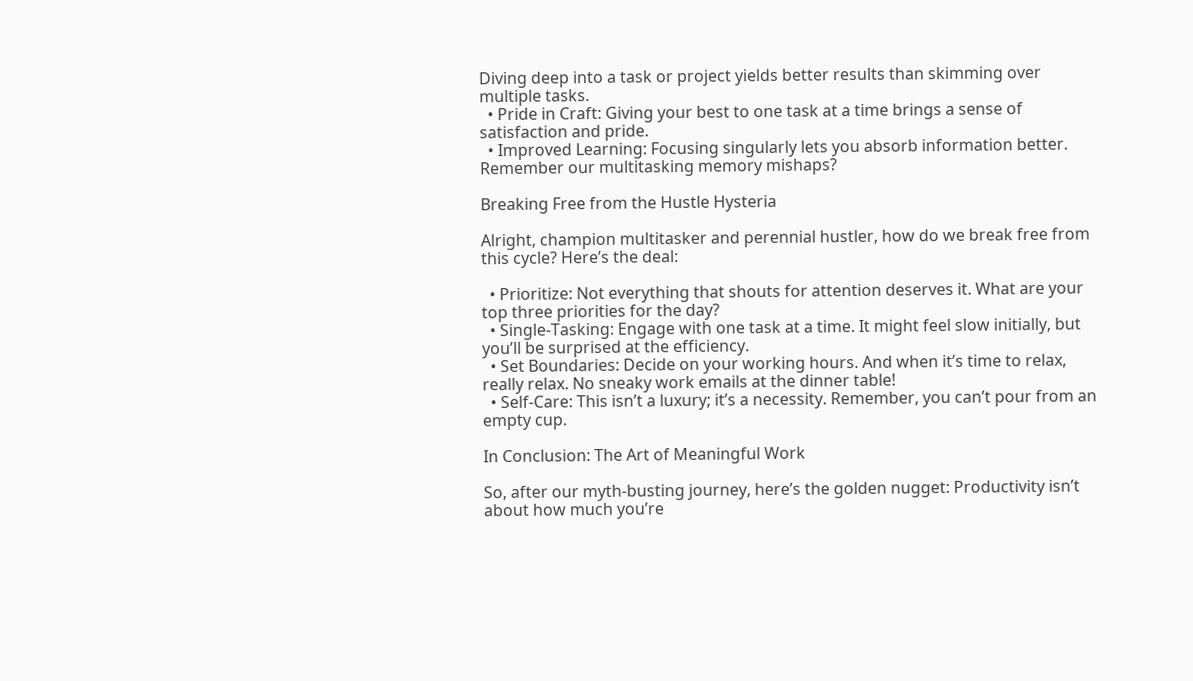Diving deep into a task or project yields better results than skimming over multiple tasks.
  • Pride in Craft: Giving your best to one task at a time brings a sense of satisfaction and pride.
  • Improved Learning: Focusing singularly lets you absorb information better. Remember our multitasking memory mishaps?

Breaking Free from the Hustle Hysteria

Alright, champion multitasker and perennial hustler, how do we break free from this cycle? Here’s the deal:

  • Prioritize: Not everything that shouts for attention deserves it. What are your top three priorities for the day?
  • Single-Tasking: Engage with one task at a time. It might feel slow initially, but you’ll be surprised at the efficiency.
  • Set Boundaries: Decide on your working hours. And when it’s time to relax, really relax. No sneaky work emails at the dinner table!
  • Self-Care: This isn’t a luxury; it’s a necessity. Remember, you can’t pour from an empty cup.

In Conclusion: The Art of Meaningful Work

So, after our myth-busting journey, here’s the golden nugget: Productivity isn’t about how much you’re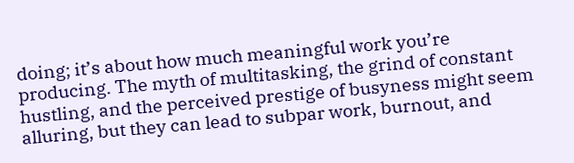doing; it’s about how much meaningful work you’re producing. The myth of multitasking, the grind of constant hustling, and the perceived prestige of busyness might seem alluring, but they can lead to subpar work, burnout, and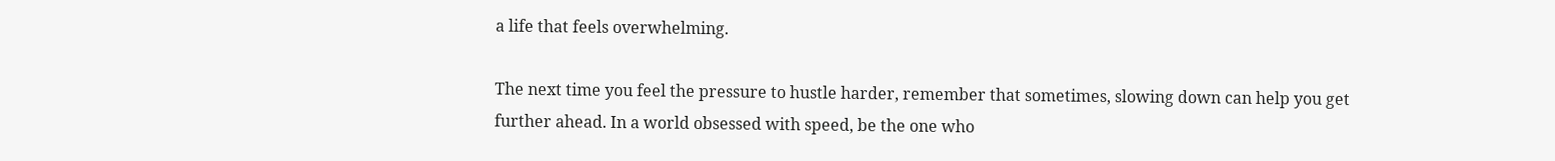a life that feels overwhelming.

The next time you feel the pressure to hustle harder, remember that sometimes, slowing down can help you get further ahead. In a world obsessed with speed, be the one who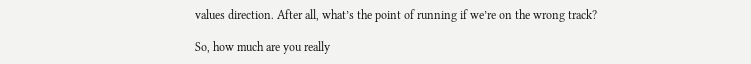values direction. After all, what’s the point of running if we’re on the wrong track?

So, how much are you really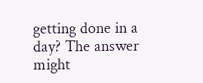getting done in a day? The answer might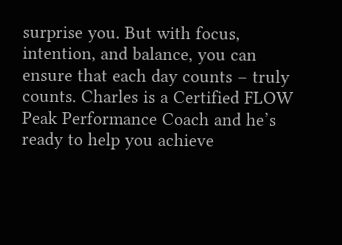surprise you. But with focus, intention, and balance, you can ensure that each day counts – truly counts. Charles is a Certified FLOW Peak Performance Coach and he’s ready to help you achieve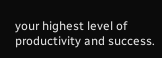your highest level of productivity and success.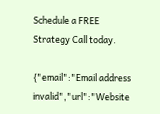Schedule a FREE Strategy Call today.

{"email":"Email address invalid","url":"Website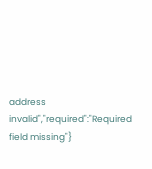address invalid","required":"Required field missing"}